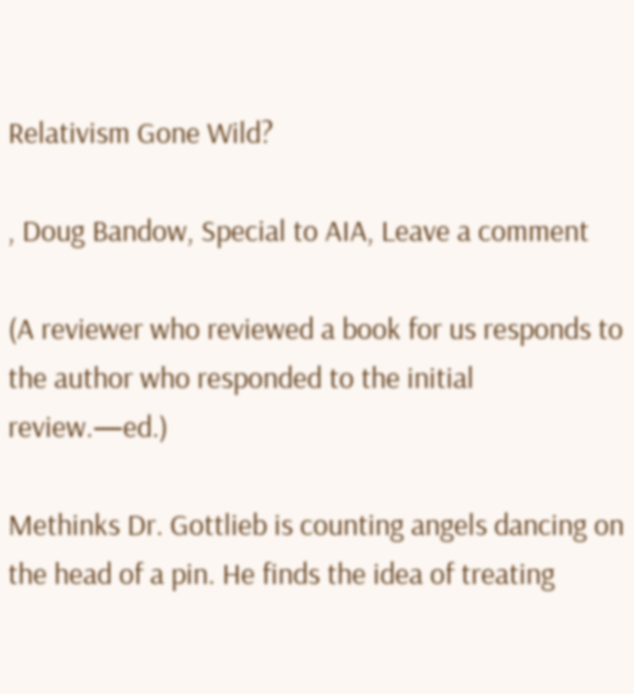Relativism Gone Wild?

, Doug Bandow, Special to AIA, Leave a comment

(A reviewer who reviewed a book for us responds to the author who responded to the initial review.—ed.)

Methinks Dr. Gottlieb is counting angels dancing on the head of a pin. He finds the idea of treating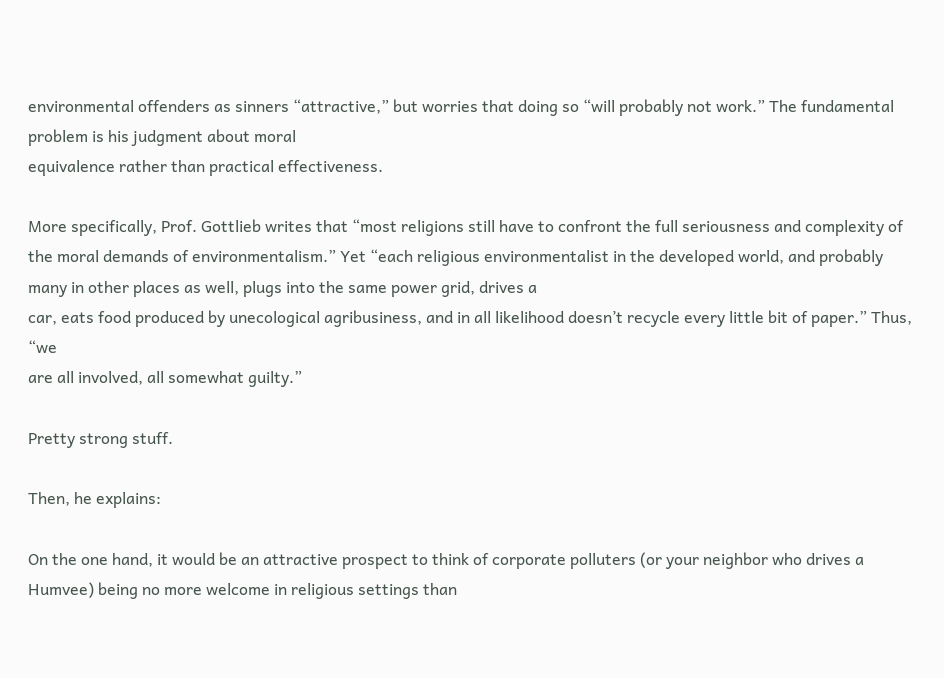environmental offenders as sinners “attractive,” but worries that doing so “will probably not work.” The fundamental problem is his judgment about moral
equivalence rather than practical effectiveness.

More specifically, Prof. Gottlieb writes that “most religions still have to confront the full seriousness and complexity of the moral demands of environmentalism.” Yet “each religious environmentalist in the developed world, and probably many in other places as well, plugs into the same power grid, drives a
car, eats food produced by unecological agribusiness, and in all likelihood doesn’t recycle every little bit of paper.” Thus, “we
are all involved, all somewhat guilty.”

Pretty strong stuff.

Then, he explains:

On the one hand, it would be an attractive prospect to think of corporate polluters (or your neighbor who drives a Humvee) being no more welcome in religious settings than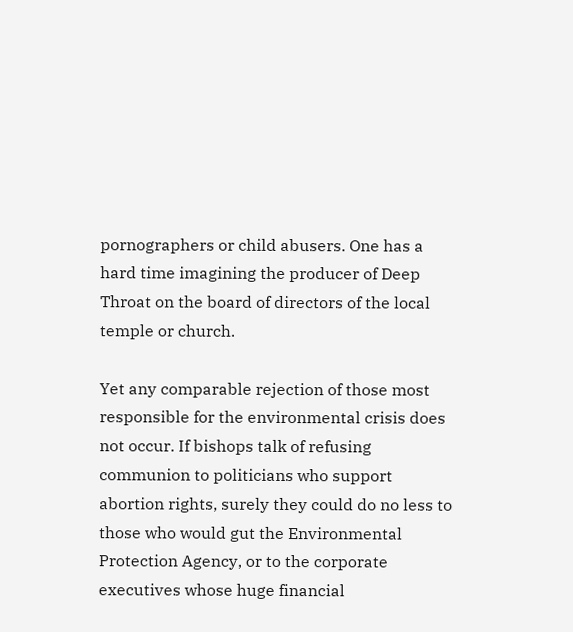pornographers or child abusers. One has a hard time imagining the producer of Deep Throat on the board of directors of the local temple or church.

Yet any comparable rejection of those most responsible for the environmental crisis does not occur. If bishops talk of refusing communion to politicians who support abortion rights, surely they could do no less to those who would gut the Environmental Protection Agency, or to the corporate executives whose huge financial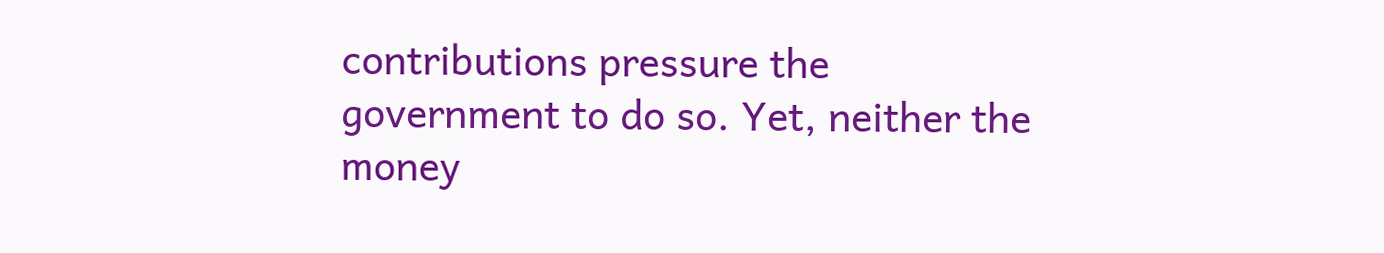contributions pressure the government to do so. Yet, neither the money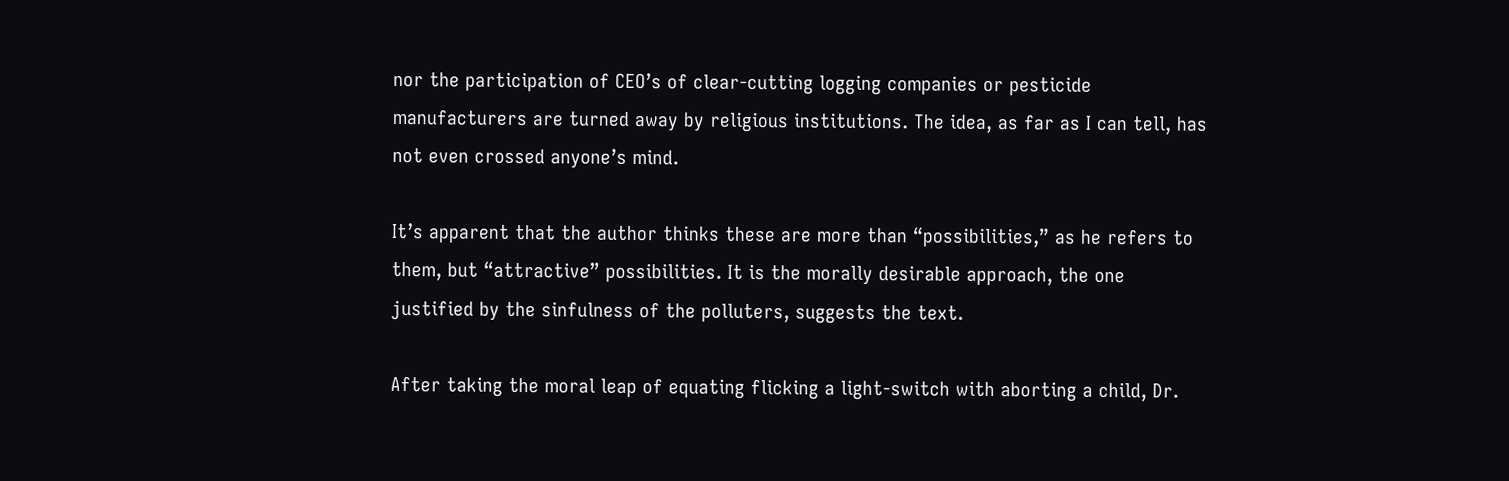nor the participation of CEO’s of clear-cutting logging companies or pesticide manufacturers are turned away by religious institutions. The idea, as far as I can tell, has not even crossed anyone’s mind.

It’s apparent that the author thinks these are more than “possibilities,” as he refers to them, but “attractive” possibilities. It is the morally desirable approach, the one justified by the sinfulness of the polluters, suggests the text.

After taking the moral leap of equating flicking a light-switch with aborting a child, Dr.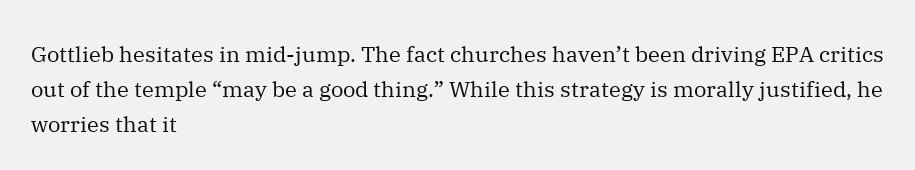Gottlieb hesitates in mid-jump. The fact churches haven’t been driving EPA critics out of the temple “may be a good thing.” While this strategy is morally justified, he worries that it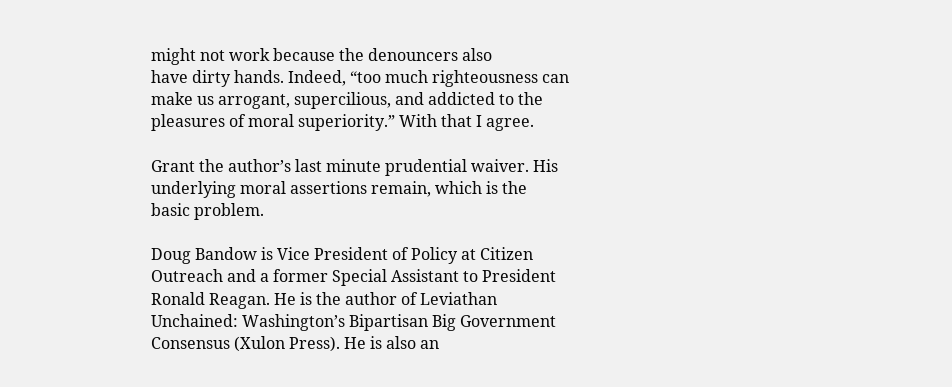might not work because the denouncers also
have dirty hands. Indeed, “too much righteousness can make us arrogant, supercilious, and addicted to the pleasures of moral superiority.” With that I agree.

Grant the author’s last minute prudential waiver. His underlying moral assertions remain, which is the basic problem.

Doug Bandow is Vice President of Policy at Citizen Outreach and a former Special Assistant to President Ronald Reagan. He is the author of Leviathan Unchained: Washington’s Bipartisan Big Government Consensus (Xulon Press). He is also an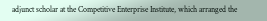adjunct scholar at the Competitive Enterprise Institute, which arranged the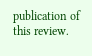publication of this review.